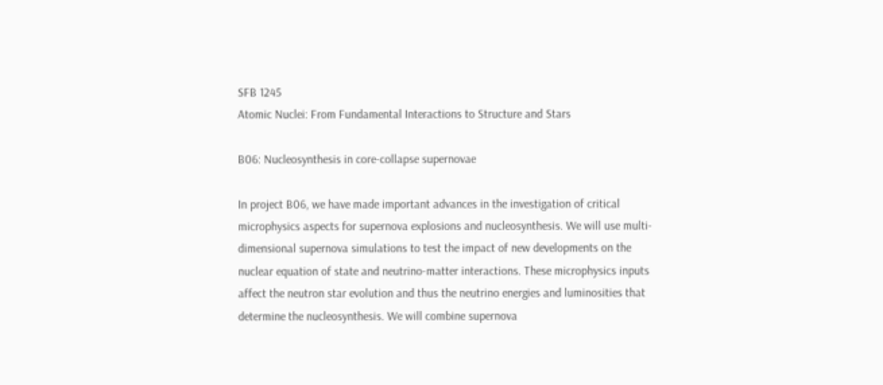SFB 1245
Atomic Nuclei: From Fundamental Interactions to Structure and Stars

B06: Nucleosynthesis in core-collapse supernovae

In project B06, we have made important advances in the investigation of critical microphysics aspects for supernova explosions and nucleosynthesis. We will use multi-dimensional supernova simulations to test the impact of new developments on the nuclear equation of state and neutrino-matter interactions. These microphysics inputs affect the neutron star evolution and thus the neutrino energies and luminosities that determine the nucleosynthesis. We will combine supernova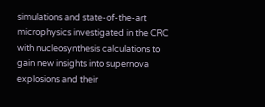simulations and state-of-the-art microphysics investigated in the CRC with nucleosynthesis calculations to gain new insights into supernova explosions and their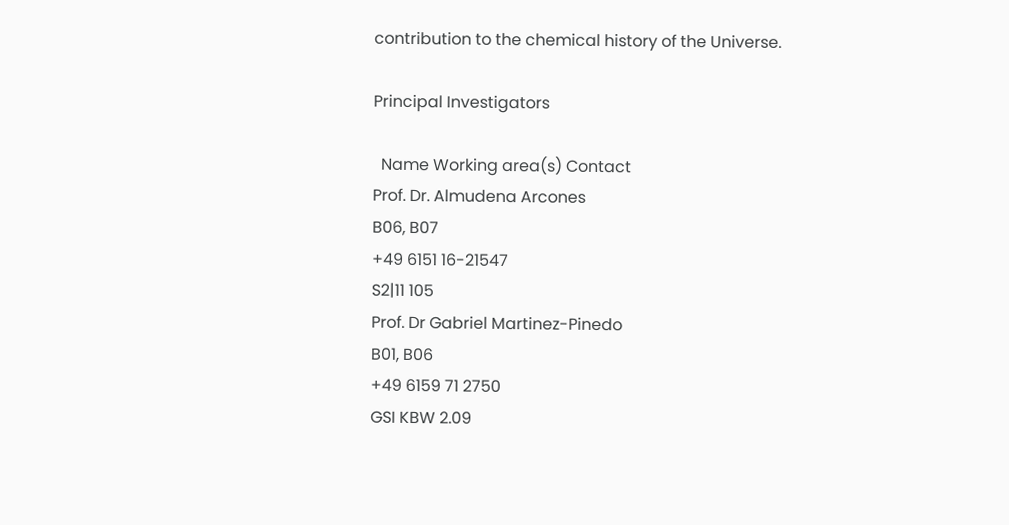contribution to the chemical history of the Universe.

Principal Investigators

  Name Working area(s) Contact
Prof. Dr. Almudena Arcones
B06, B07
+49 6151 16-21547
S2|11 105
Prof. Dr Gabriel Martinez-Pinedo
B01, B06
+49 6159 71 2750
GSI KBW 2.09